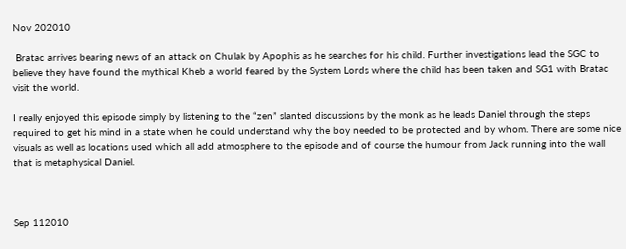Nov 202010

 Bratac arrives bearing news of an attack on Chulak by Apophis as he searches for his child. Further investigations lead the SGC to believe they have found the mythical Kheb a world feared by the System Lords where the child has been taken and SG1 with Bratac visit the world.

I really enjoyed this episode simply by listening to the “zen” slanted discussions by the monk as he leads Daniel through the steps required to get his mind in a state when he could understand why the boy needed to be protected and by whom. There are some nice visuals as well as locations used which all add atmosphere to the episode and of course the humour from Jack running into the wall that is metaphysical Daniel.



Sep 112010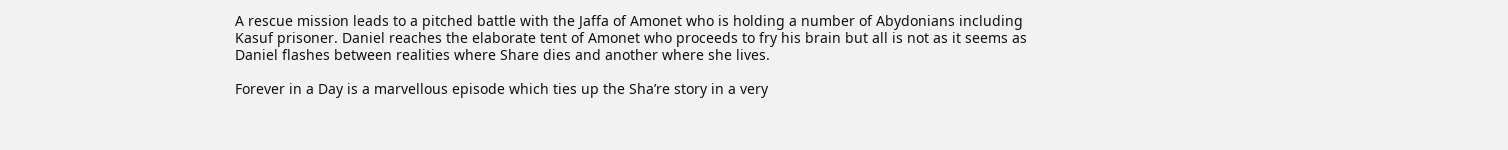A rescue mission leads to a pitched battle with the Jaffa of Amonet who is holding a number of Abydonians including Kasuf prisoner. Daniel reaches the elaborate tent of Amonet who proceeds to fry his brain but all is not as it seems as Daniel flashes between realities where Share dies and another where she lives.

Forever in a Day is a marvellous episode which ties up the Sha’re story in a very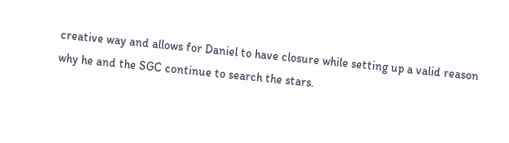creative way and allows for Daniel to have closure while setting up a valid reason why he and the SGC continue to search the stars.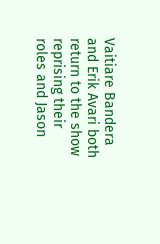Vaitiare Bandera and Erik Avari both return to the show reprising their roles and Jason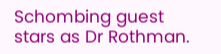Schombing guest stars as Dr Rothman.